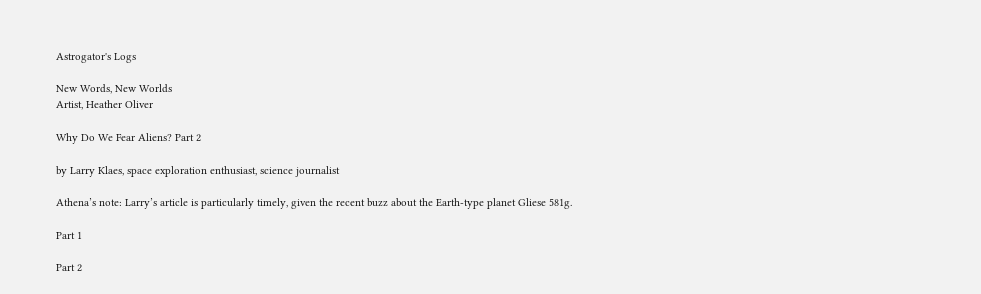Astrogator's Logs

New Words, New Worlds
Artist, Heather Oliver

Why Do We Fear Aliens? Part 2

by Larry Klaes, space exploration enthusiast, science journalist

Athena’s note: Larry’s article is particularly timely, given the recent buzz about the Earth-type planet Gliese 581g.

Part 1

Part 2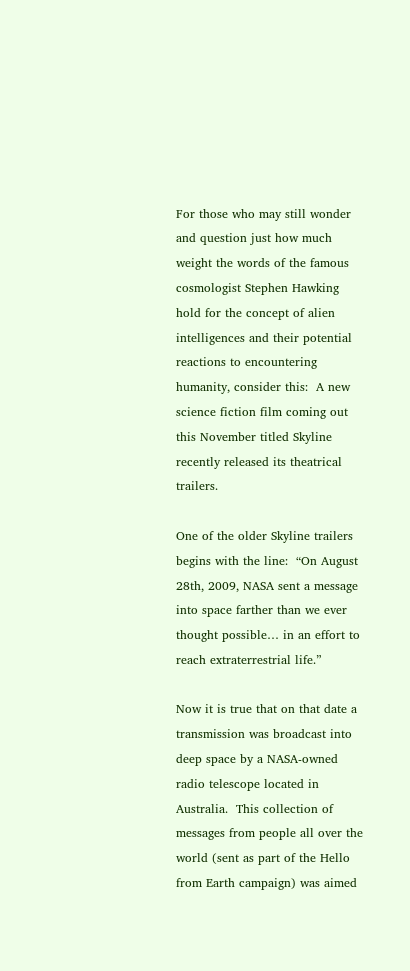For those who may still wonder and question just how much weight the words of the famous cosmologist Stephen Hawking hold for the concept of alien intelligences and their potential reactions to encountering humanity, consider this:  A new science fiction film coming out this November titled Skyline recently released its theatrical trailers.

One of the older Skyline trailers begins with the line:  “On August 28th, 2009, NASA sent a message into space farther than we ever thought possible… in an effort to reach extraterrestrial life.”

Now it is true that on that date a transmission was broadcast into deep space by a NASA-owned radio telescope located in Australia.  This collection of messages from people all over the world (sent as part of the Hello from Earth campaign) was aimed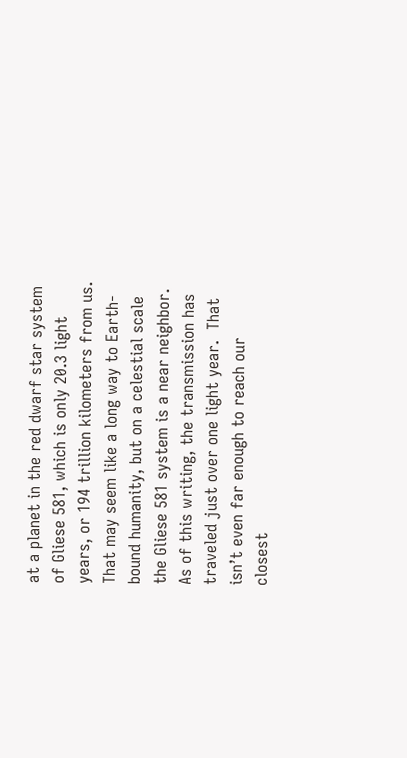at a planet in the red dwarf star system of Gliese 581, which is only 20.3 light years, or 194 trillion kilometers from us.  That may seem like a long way to Earth-bound humanity, but on a celestial scale the Gliese 581 system is a near neighbor.  As of this writing, the transmission has traveled just over one light year.  That isn’t even far enough to reach our closest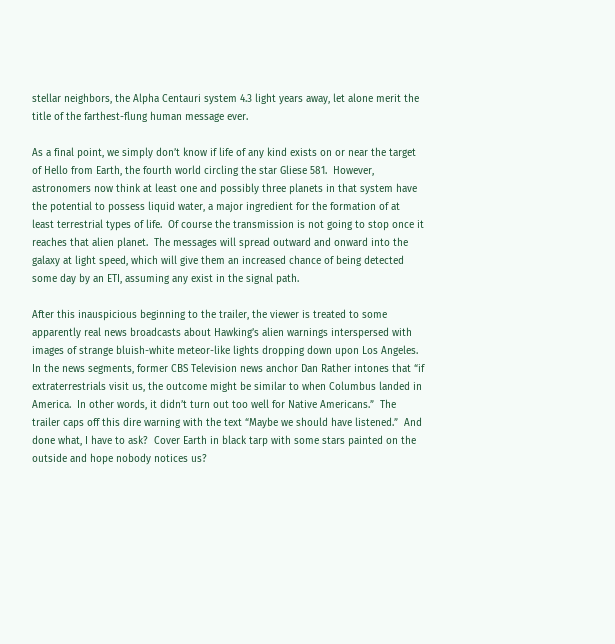stellar neighbors, the Alpha Centauri system 4.3 light years away, let alone merit the title of the farthest-flung human message ever.

As a final point, we simply don’t know if life of any kind exists on or near the target of Hello from Earth, the fourth world circling the star Gliese 581.  However, astronomers now think at least one and possibly three planets in that system have the potential to possess liquid water, a major ingredient for the formation of at least terrestrial types of life.  Of course the transmission is not going to stop once it reaches that alien planet.  The messages will spread outward and onward into the galaxy at light speed, which will give them an increased chance of being detected some day by an ETI, assuming any exist in the signal path.

After this inauspicious beginning to the trailer, the viewer is treated to some apparently real news broadcasts about Hawking’s alien warnings interspersed with images of strange bluish-white meteor-like lights dropping down upon Los Angeles.  In the news segments, former CBS Television news anchor Dan Rather intones that “if extraterrestrials visit us, the outcome might be similar to when Columbus landed in America.  In other words, it didn’t turn out too well for Native Americans.”  The trailer caps off this dire warning with the text “Maybe we should have listened.”  And done what, I have to ask?  Cover Earth in black tarp with some stars painted on the outside and hope nobody notices us?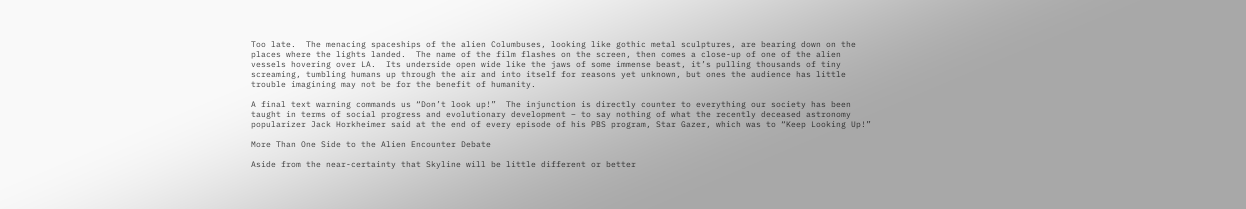Too late.  The menacing spaceships of the alien Columbuses, looking like gothic metal sculptures, are bearing down on the places where the lights landed.  The name of the film flashes on the screen, then comes a close-up of one of the alien vessels hovering over LA.  Its underside open wide like the jaws of some immense beast, it’s pulling thousands of tiny screaming, tumbling humans up through the air and into itself for reasons yet unknown, but ones the audience has little trouble imagining may not be for the benefit of humanity.

A final text warning commands us “Don’t look up!”  The injunction is directly counter to everything our society has been taught in terms of social progress and evolutionary development – to say nothing of what the recently deceased astronomy popularizer Jack Horkheimer said at the end of every episode of his PBS program, Star Gazer, which was to “Keep Looking Up!”

More Than One Side to the Alien Encounter Debate

Aside from the near-certainty that Skyline will be little different or better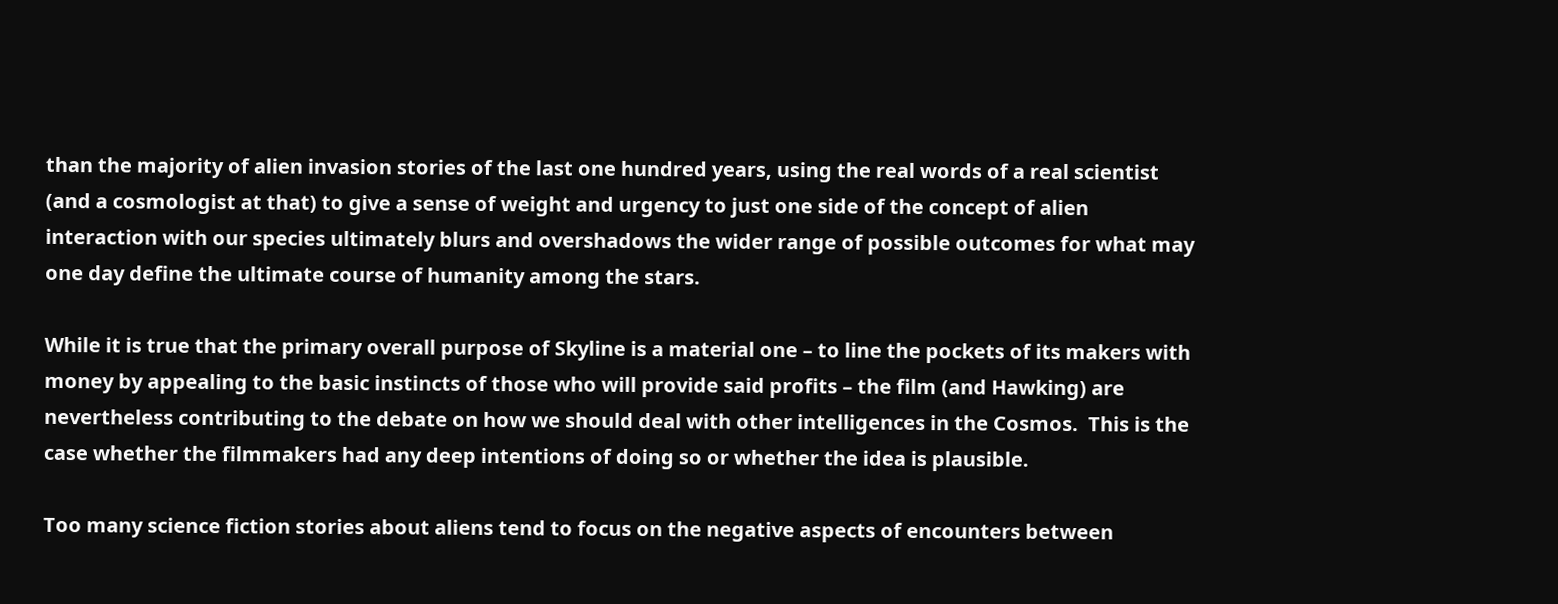than the majority of alien invasion stories of the last one hundred years, using the real words of a real scientist (and a cosmologist at that) to give a sense of weight and urgency to just one side of the concept of alien interaction with our species ultimately blurs and overshadows the wider range of possible outcomes for what may one day define the ultimate course of humanity among the stars.

While it is true that the primary overall purpose of Skyline is a material one – to line the pockets of its makers with money by appealing to the basic instincts of those who will provide said profits – the film (and Hawking) are nevertheless contributing to the debate on how we should deal with other intelligences in the Cosmos.  This is the case whether the filmmakers had any deep intentions of doing so or whether the idea is plausible.

Too many science fiction stories about aliens tend to focus on the negative aspects of encounters between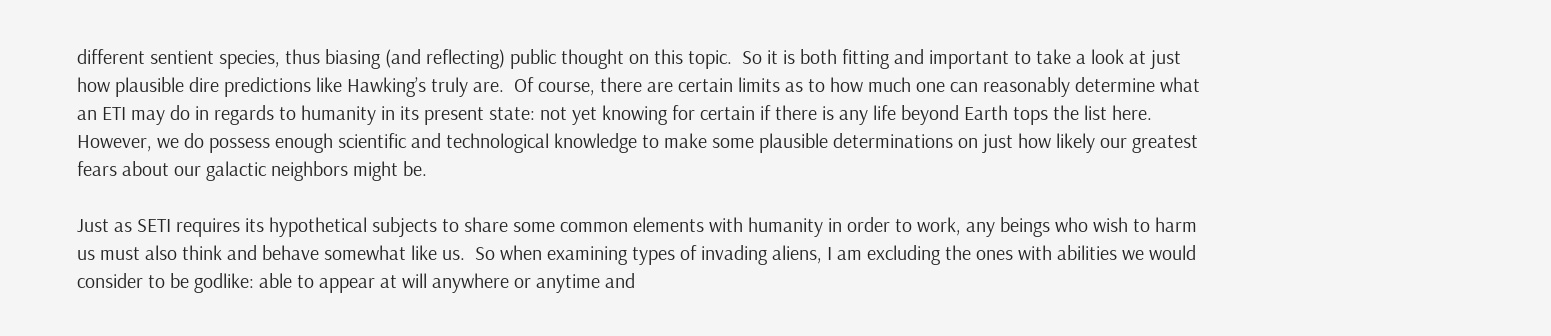different sentient species, thus biasing (and reflecting) public thought on this topic.  So it is both fitting and important to take a look at just how plausible dire predictions like Hawking’s truly are.  Of course, there are certain limits as to how much one can reasonably determine what an ETI may do in regards to humanity in its present state: not yet knowing for certain if there is any life beyond Earth tops the list here.  However, we do possess enough scientific and technological knowledge to make some plausible determinations on just how likely our greatest fears about our galactic neighbors might be.

Just as SETI requires its hypothetical subjects to share some common elements with humanity in order to work, any beings who wish to harm us must also think and behave somewhat like us.  So when examining types of invading aliens, I am excluding the ones with abilities we would consider to be godlike: able to appear at will anywhere or anytime and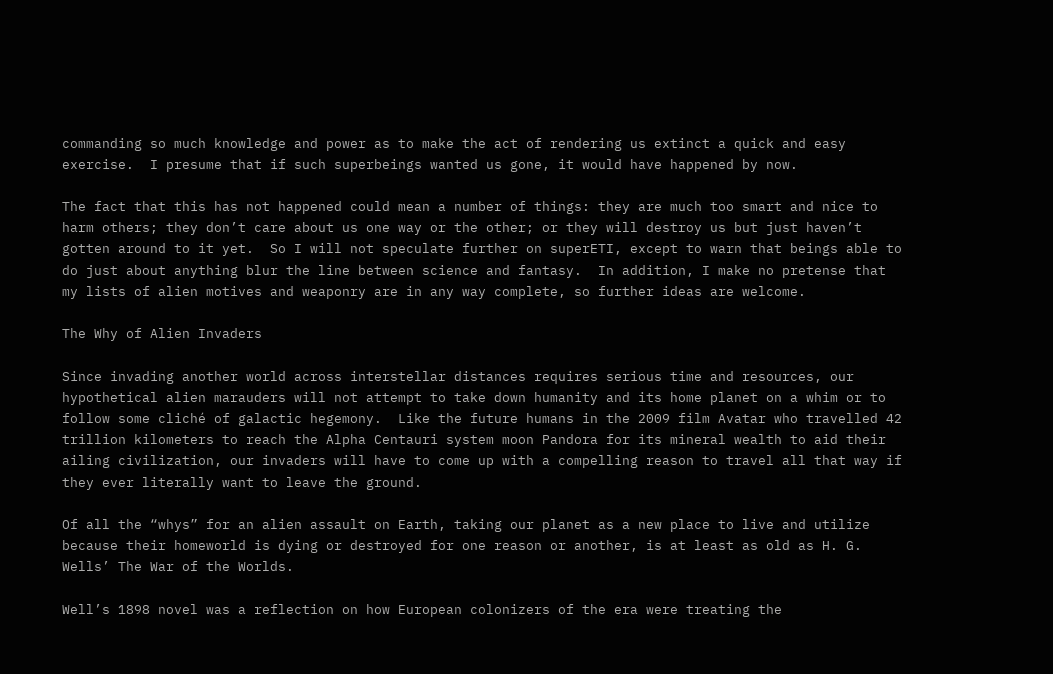commanding so much knowledge and power as to make the act of rendering us extinct a quick and easy exercise.  I presume that if such superbeings wanted us gone, it would have happened by now.

The fact that this has not happened could mean a number of things: they are much too smart and nice to harm others; they don’t care about us one way or the other; or they will destroy us but just haven’t gotten around to it yet.  So I will not speculate further on superETI, except to warn that beings able to do just about anything blur the line between science and fantasy.  In addition, I make no pretense that my lists of alien motives and weaponry are in any way complete, so further ideas are welcome.

The Why of Alien Invaders

Since invading another world across interstellar distances requires serious time and resources, our hypothetical alien marauders will not attempt to take down humanity and its home planet on a whim or to follow some cliché of galactic hegemony.  Like the future humans in the 2009 film Avatar who travelled 42 trillion kilometers to reach the Alpha Centauri system moon Pandora for its mineral wealth to aid their ailing civilization, our invaders will have to come up with a compelling reason to travel all that way if they ever literally want to leave the ground.

Of all the “whys” for an alien assault on Earth, taking our planet as a new place to live and utilize because their homeworld is dying or destroyed for one reason or another, is at least as old as H. G. Wells’ The War of the Worlds.

Well’s 1898 novel was a reflection on how European colonizers of the era were treating the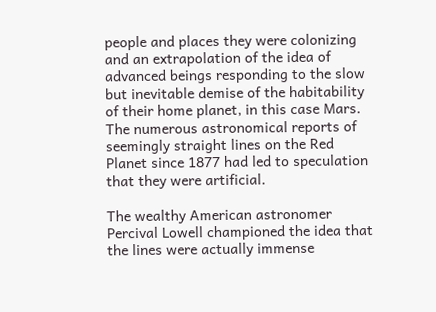people and places they were colonizing and an extrapolation of the idea of advanced beings responding to the slow but inevitable demise of the habitability of their home planet, in this case Mars.  The numerous astronomical reports of seemingly straight lines on the Red Planet since 1877 had led to speculation that they were artificial.

The wealthy American astronomer Percival Lowell championed the idea that the lines were actually immense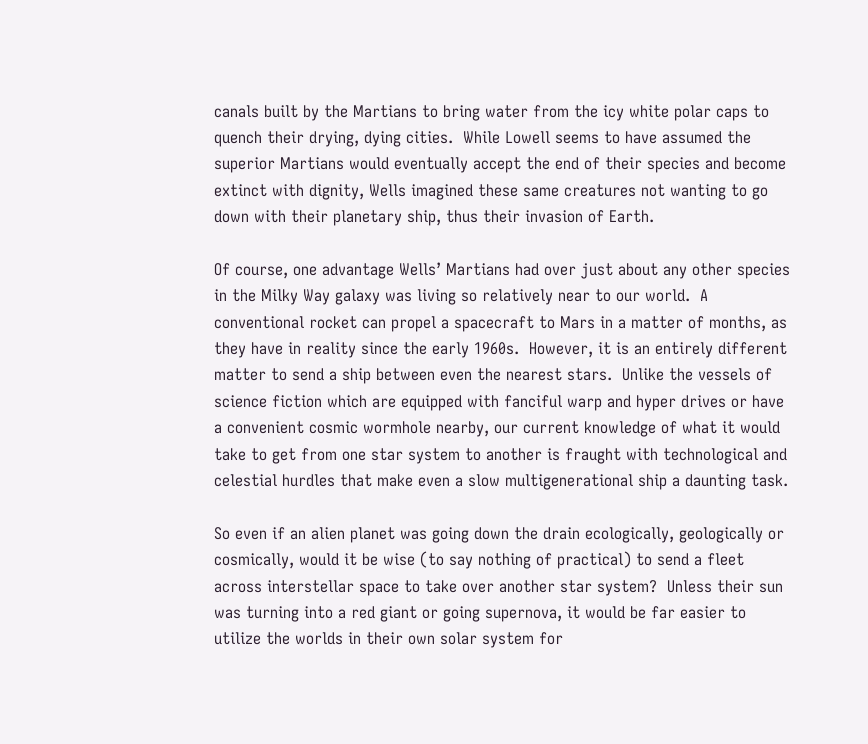canals built by the Martians to bring water from the icy white polar caps to quench their drying, dying cities.  While Lowell seems to have assumed the superior Martians would eventually accept the end of their species and become extinct with dignity, Wells imagined these same creatures not wanting to go down with their planetary ship, thus their invasion of Earth.

Of course, one advantage Wells’ Martians had over just about any other species in the Milky Way galaxy was living so relatively near to our world.  A conventional rocket can propel a spacecraft to Mars in a matter of months, as they have in reality since the early 1960s.  However, it is an entirely different matter to send a ship between even the nearest stars.  Unlike the vessels of science fiction which are equipped with fanciful warp and hyper drives or have a convenient cosmic wormhole nearby, our current knowledge of what it would take to get from one star system to another is fraught with technological and celestial hurdles that make even a slow multigenerational ship a daunting task.

So even if an alien planet was going down the drain ecologically, geologically or cosmically, would it be wise (to say nothing of practical) to send a fleet across interstellar space to take over another star system?  Unless their sun was turning into a red giant or going supernova, it would be far easier to utilize the worlds in their own solar system for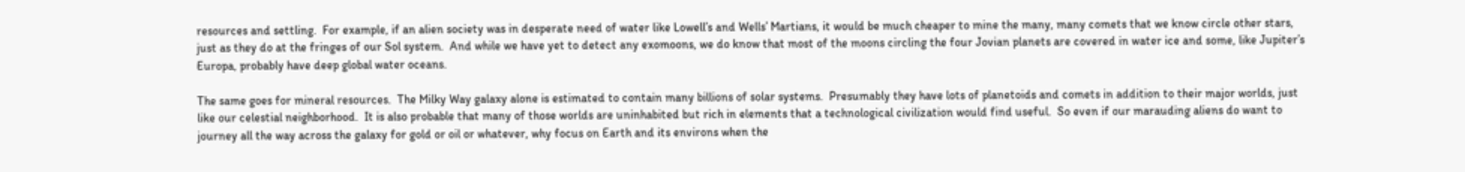resources and settling.  For example, if an alien society was in desperate need of water like Lowell’s and Wells’ Martians, it would be much cheaper to mine the many, many comets that we know circle other stars, just as they do at the fringes of our Sol system.  And while we have yet to detect any exomoons, we do know that most of the moons circling the four Jovian planets are covered in water ice and some, like Jupiter’s Europa, probably have deep global water oceans.

The same goes for mineral resources.  The Milky Way galaxy alone is estimated to contain many billions of solar systems.  Presumably they have lots of planetoids and comets in addition to their major worlds, just like our celestial neighborhood.  It is also probable that many of those worlds are uninhabited but rich in elements that a technological civilization would find useful.  So even if our marauding aliens do want to journey all the way across the galaxy for gold or oil or whatever, why focus on Earth and its environs when the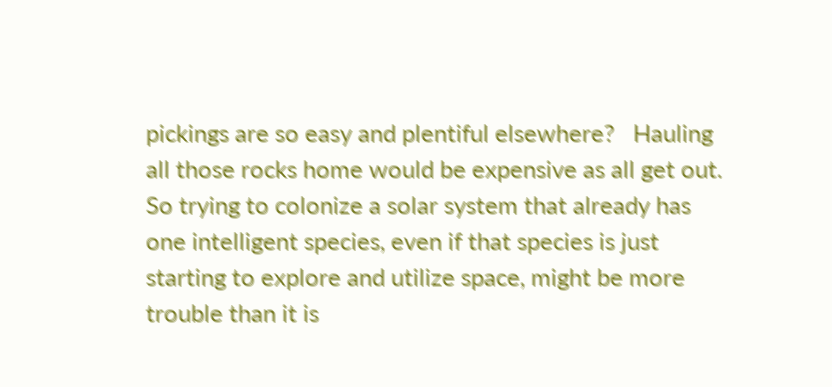pickings are so easy and plentiful elsewhere?   Hauling all those rocks home would be expensive as all get out.  So trying to colonize a solar system that already has one intelligent species, even if that species is just starting to explore and utilize space, might be more trouble than it is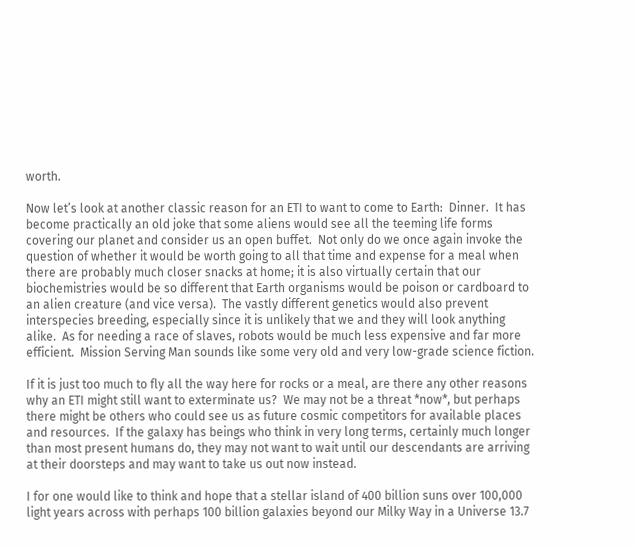worth.

Now let’s look at another classic reason for an ETI to want to come to Earth:  Dinner.  It has become practically an old joke that some aliens would see all the teeming life forms covering our planet and consider us an open buffet.  Not only do we once again invoke the question of whether it would be worth going to all that time and expense for a meal when there are probably much closer snacks at home; it is also virtually certain that our biochemistries would be so different that Earth organisms would be poison or cardboard to an alien creature (and vice versa).  The vastly different genetics would also prevent interspecies breeding, especially since it is unlikely that we and they will look anything alike.  As for needing a race of slaves, robots would be much less expensive and far more efficient.  Mission Serving Man sounds like some very old and very low-grade science fiction.

If it is just too much to fly all the way here for rocks or a meal, are there any other reasons why an ETI might still want to exterminate us?  We may not be a threat *now*, but perhaps there might be others who could see us as future cosmic competitors for available places and resources.  If the galaxy has beings who think in very long terms, certainly much longer than most present humans do, they may not want to wait until our descendants are arriving at their doorsteps and may want to take us out now instead.

I for one would like to think and hope that a stellar island of 400 billion suns over 100,000 light years across with perhaps 100 billion galaxies beyond our Milky Way in a Universe 13.7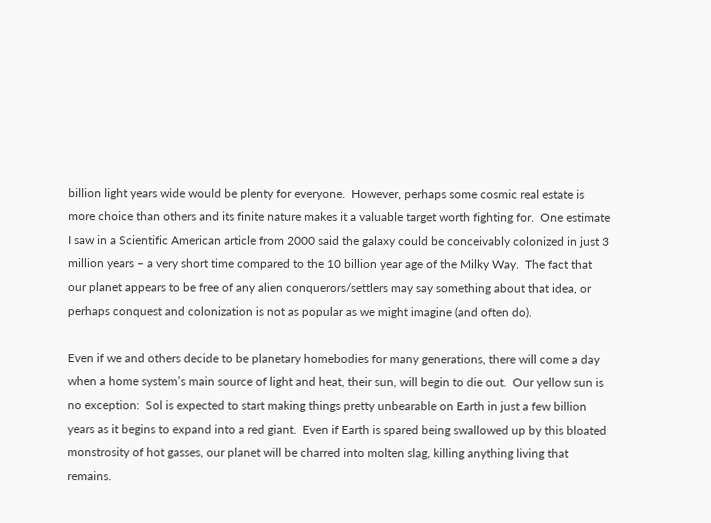billion light years wide would be plenty for everyone.  However, perhaps some cosmic real estate is more choice than others and its finite nature makes it a valuable target worth fighting for.  One estimate I saw in a Scientific American article from 2000 said the galaxy could be conceivably colonized in just 3 million years – a very short time compared to the 10 billion year age of the Milky Way.  The fact that our planet appears to be free of any alien conquerors/settlers may say something about that idea, or perhaps conquest and colonization is not as popular as we might imagine (and often do).

Even if we and others decide to be planetary homebodies for many generations, there will come a day when a home system’s main source of light and heat, their sun, will begin to die out.  Our yellow sun is no exception:  Sol is expected to start making things pretty unbearable on Earth in just a few billion years as it begins to expand into a red giant.  Even if Earth is spared being swallowed up by this bloated monstrosity of hot gasses, our planet will be charred into molten slag, killing anything living that remains.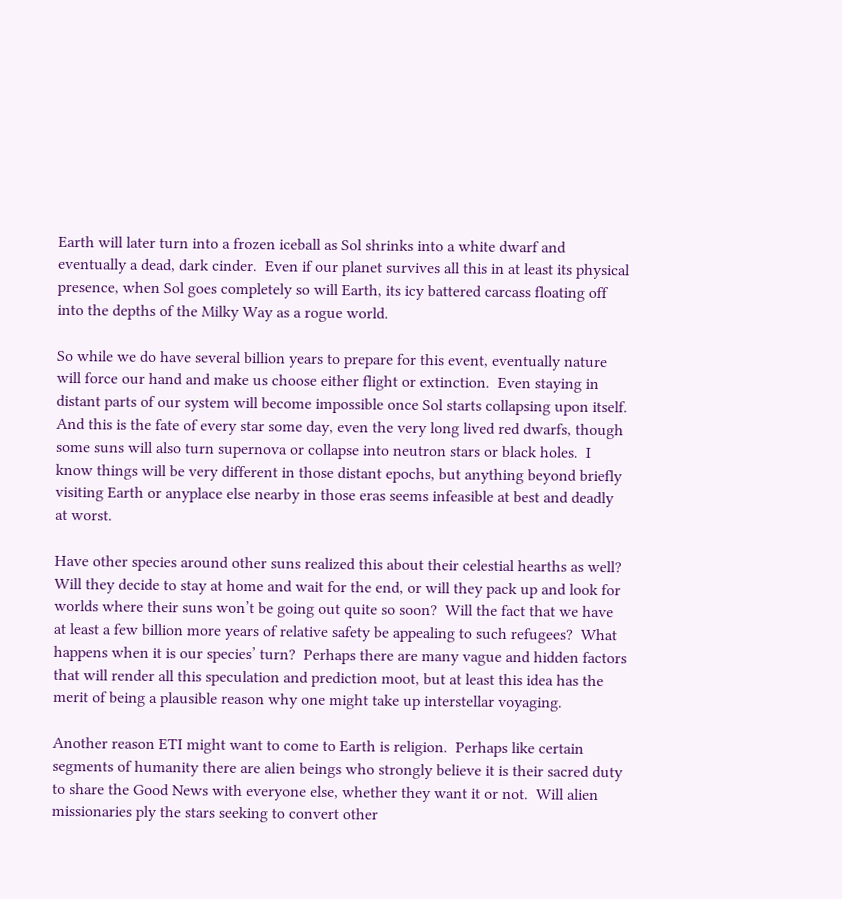Earth will later turn into a frozen iceball as Sol shrinks into a white dwarf and eventually a dead, dark cinder.  Even if our planet survives all this in at least its physical presence, when Sol goes completely so will Earth, its icy battered carcass floating off into the depths of the Milky Way as a rogue world.

So while we do have several billion years to prepare for this event, eventually nature will force our hand and make us choose either flight or extinction.  Even staying in distant parts of our system will become impossible once Sol starts collapsing upon itself.  And this is the fate of every star some day, even the very long lived red dwarfs, though some suns will also turn supernova or collapse into neutron stars or black holes.  I know things will be very different in those distant epochs, but anything beyond briefly visiting Earth or anyplace else nearby in those eras seems infeasible at best and deadly at worst.

Have other species around other suns realized this about their celestial hearths as well?  Will they decide to stay at home and wait for the end, or will they pack up and look for worlds where their suns won’t be going out quite so soon?  Will the fact that we have at least a few billion more years of relative safety be appealing to such refugees?  What happens when it is our species’ turn?  Perhaps there are many vague and hidden factors that will render all this speculation and prediction moot, but at least this idea has the merit of being a plausible reason why one might take up interstellar voyaging.

Another reason ETI might want to come to Earth is religion.  Perhaps like certain segments of humanity there are alien beings who strongly believe it is their sacred duty to share the Good News with everyone else, whether they want it or not.  Will alien missionaries ply the stars seeking to convert other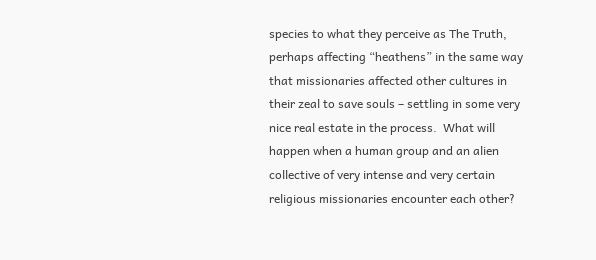species to what they perceive as The Truth, perhaps affecting “heathens” in the same way that missionaries affected other cultures in their zeal to save souls – settling in some very nice real estate in the process.  What will happen when a human group and an alien collective of very intense and very certain religious missionaries encounter each other?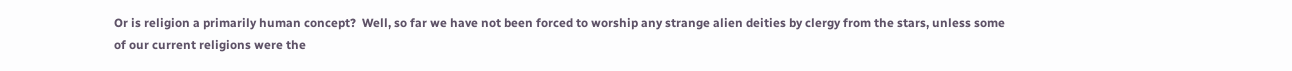Or is religion a primarily human concept?  Well, so far we have not been forced to worship any strange alien deities by clergy from the stars, unless some of our current religions were the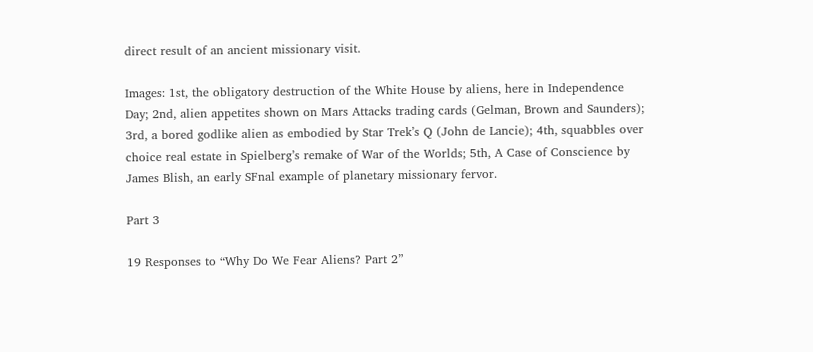direct result of an ancient missionary visit.

Images: 1st, the obligatory destruction of the White House by aliens, here in Independence Day; 2nd, alien appetites shown on Mars Attacks trading cards (Gelman, Brown and Saunders); 3rd, a bored godlike alien as embodied by Star Trek’s Q (John de Lancie); 4th, squabbles over choice real estate in Spielberg’s remake of War of the Worlds; 5th, A Case of Conscience by James Blish, an early SFnal example of planetary missionary fervor.

Part 3

19 Responses to “Why Do We Fear Aliens? Part 2”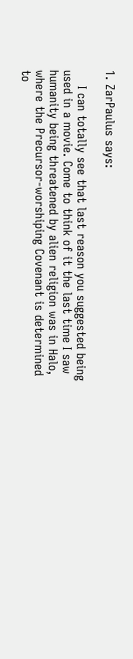1. ZarPaulus says:

    I can totally see that last reason you suggested being used in a movie. Come to think of it the last time I saw humanity being threatened by alien religion was in Halo, where the Precursor-worshiping Covenant is determined to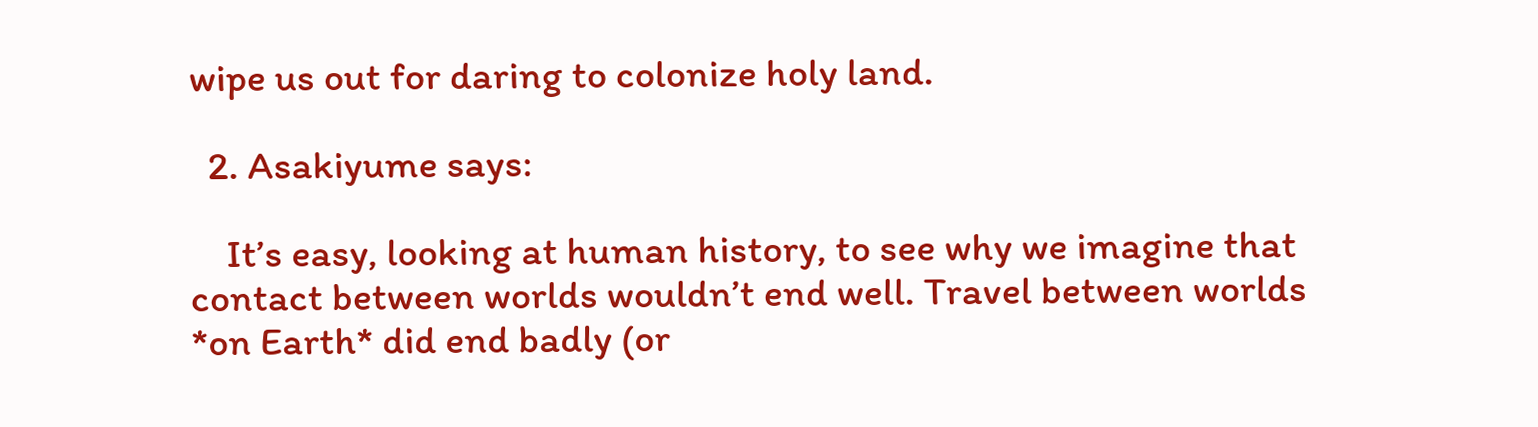wipe us out for daring to colonize holy land.

  2. Asakiyume says:

    It’s easy, looking at human history, to see why we imagine that contact between worlds wouldn’t end well. Travel between worlds *on Earth* did end badly (or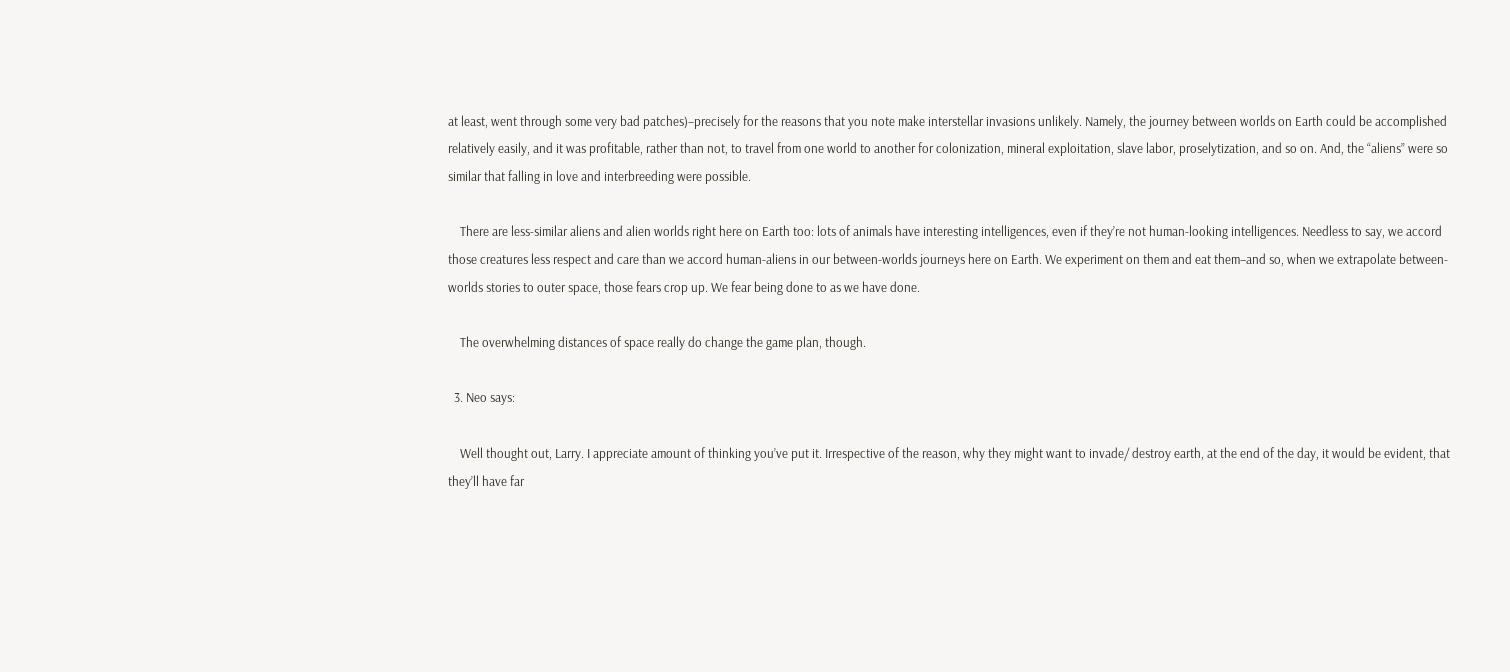at least, went through some very bad patches)–precisely for the reasons that you note make interstellar invasions unlikely. Namely, the journey between worlds on Earth could be accomplished relatively easily, and it was profitable, rather than not, to travel from one world to another for colonization, mineral exploitation, slave labor, proselytization, and so on. And, the “aliens” were so similar that falling in love and interbreeding were possible.

    There are less-similar aliens and alien worlds right here on Earth too: lots of animals have interesting intelligences, even if they’re not human-looking intelligences. Needless to say, we accord those creatures less respect and care than we accord human-aliens in our between-worlds journeys here on Earth. We experiment on them and eat them–and so, when we extrapolate between-worlds stories to outer space, those fears crop up. We fear being done to as we have done.

    The overwhelming distances of space really do change the game plan, though.

  3. Neo says:

    Well thought out, Larry. I appreciate amount of thinking you’ve put it. Irrespective of the reason, why they might want to invade/ destroy earth, at the end of the day, it would be evident, that they’ll have far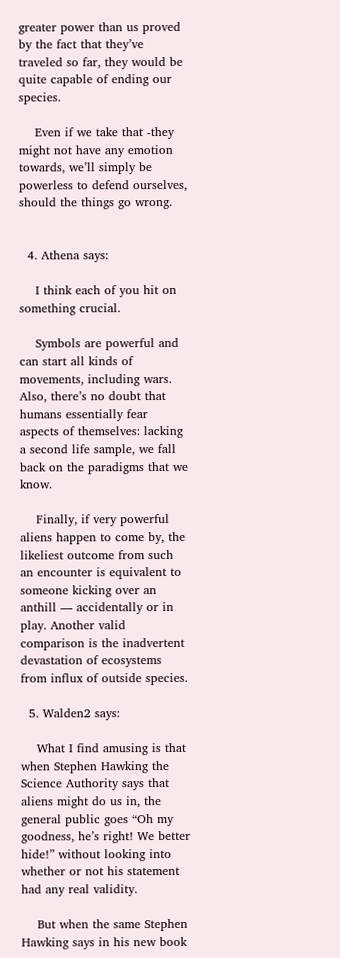greater power than us proved by the fact that they’ve traveled so far, they would be quite capable of ending our species.

    Even if we take that -they might not have any emotion towards, we’ll simply be powerless to defend ourselves, should the things go wrong.


  4. Athena says:

    I think each of you hit on something crucial.

    Symbols are powerful and can start all kinds of movements, including wars. Also, there’s no doubt that humans essentially fear aspects of themselves: lacking a second life sample, we fall back on the paradigms that we know.

    Finally, if very powerful aliens happen to come by, the likeliest outcome from such an encounter is equivalent to someone kicking over an anthill — accidentally or in play. Another valid comparison is the inadvertent devastation of ecosystems from influx of outside species.

  5. Walden2 says:

    What I find amusing is that when Stephen Hawking the Science Authority says that aliens might do us in, the general public goes “Oh my goodness, he’s right! We better hide!” without looking into whether or not his statement had any real validity.

    But when the same Stephen Hawking says in his new book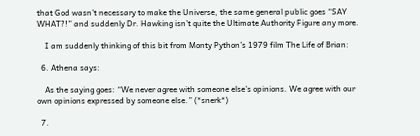that God wasn’t necessary to make the Universe, the same general public goes “SAY WHAT?!” and suddenly Dr. Hawking isn’t quite the Ultimate Authority Figure any more.

    I am suddenly thinking of this bit from Monty Python’s 1979 film The Life of Brian:

  6. Athena says:

    As the saying goes: “We never agree with someone else’s opinions. We agree with our own opinions expressed by someone else.” (*snerk*)

  7.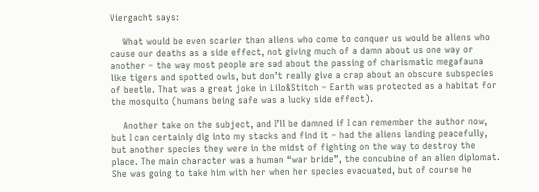Viergacht says:

    What would be even scarier than aliens who come to conquer us would be aliens who cause our deaths as a side effect, not giving much of a damn about us one way or another – the way most people are sad about the passing of charismatic megafauna like tigers and spotted owls, but don’t really give a crap about an obscure subspecies of beetle. That was a great joke in Lilo&Stitch – Earth was protected as a habitat for the mosquito (humans being safe was a lucky side effect).

    Another take on the subject, and I’ll be damned if I can remember the author now, but I can certainly dig into my stacks and find it – had the aliens landing peacefully, but another species they were in the midst of fighting on the way to destroy the place. The main character was a human “war bride”, the concubine of an alien diplomat. She was going to take him with her when her species evacuated, but of course he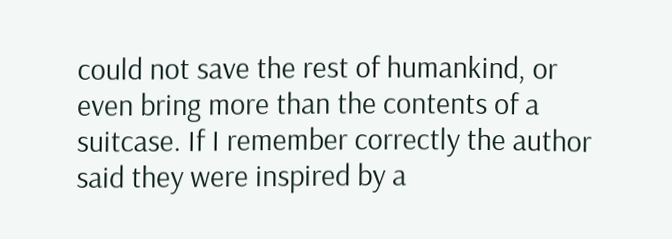could not save the rest of humankind, or even bring more than the contents of a suitcase. If I remember correctly the author said they were inspired by a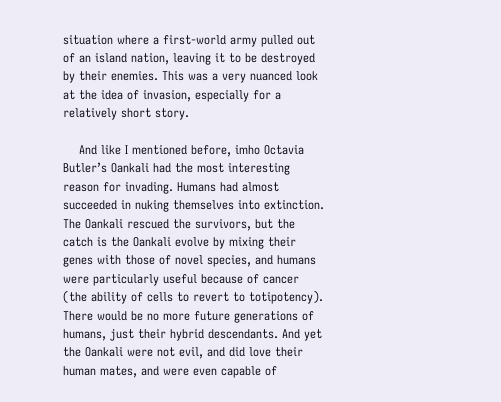situation where a first-world army pulled out of an island nation, leaving it to be destroyed by their enemies. This was a very nuanced look at the idea of invasion, especially for a relatively short story.

    And like I mentioned before, imho Octavia Butler’s Oankali had the most interesting reason for invading. Humans had almost succeeded in nuking themselves into extinction. The Oankali rescued the survivors, but the catch is the Oankali evolve by mixing their genes with those of novel species, and humans were particularly useful because of cancer (the ability of cells to revert to totipotency). There would be no more future generations of humans, just their hybrid descendants. And yet the Oankali were not evil, and did love their human mates, and were even capable of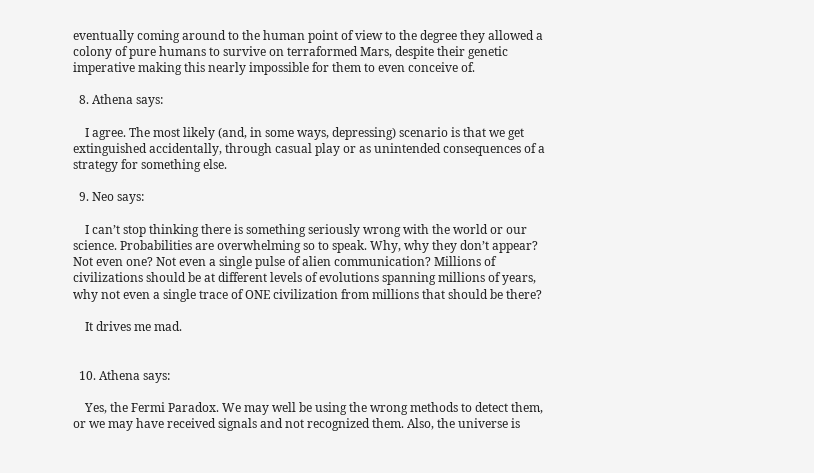eventually coming around to the human point of view to the degree they allowed a colony of pure humans to survive on terraformed Mars, despite their genetic imperative making this nearly impossible for them to even conceive of.

  8. Athena says:

    I agree. The most likely (and, in some ways, depressing) scenario is that we get extinguished accidentally, through casual play or as unintended consequences of a strategy for something else.

  9. Neo says:

    I can’t stop thinking there is something seriously wrong with the world or our science. Probabilities are overwhelming so to speak. Why, why they don’t appear? Not even one? Not even a single pulse of alien communication? Millions of civilizations should be at different levels of evolutions spanning millions of years, why not even a single trace of ONE civilization from millions that should be there?

    It drives me mad.


  10. Athena says:

    Yes, the Fermi Paradox. We may well be using the wrong methods to detect them, or we may have received signals and not recognized them. Also, the universe is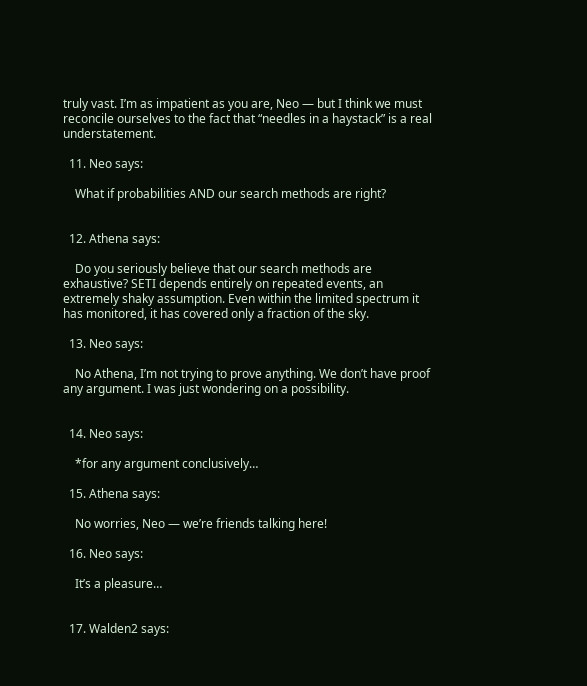truly vast. I’m as impatient as you are, Neo — but I think we must reconcile ourselves to the fact that “needles in a haystack” is a real understatement.

  11. Neo says:

    What if probabilities AND our search methods are right?


  12. Athena says:

    Do you seriously believe that our search methods are exhaustive? SETI depends entirely on repeated events, an extremely shaky assumption. Even within the limited spectrum it has monitored, it has covered only a fraction of the sky.

  13. Neo says:

    No Athena, I’m not trying to prove anything. We don’t have proof any argument. I was just wondering on a possibility.


  14. Neo says:

    *for any argument conclusively…

  15. Athena says:

    No worries, Neo — we’re friends talking here!

  16. Neo says:

    It’s a pleasure…


  17. Walden2 says: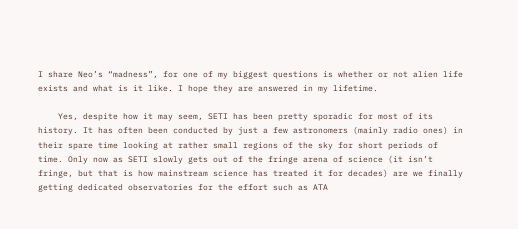I share Neo’s “madness”, for one of my biggest questions is whether or not alien life exists and what is it like. I hope they are answered in my lifetime.

    Yes, despite how it may seem, SETI has been pretty sporadic for most of its history. It has often been conducted by just a few astronomers (mainly radio ones) in their spare time looking at rather small regions of the sky for short periods of time. Only now as SETI slowly gets out of the fringe arena of science (it isn’t fringe, but that is how mainstream science has treated it for decades) are we finally getting dedicated observatories for the effort such as ATA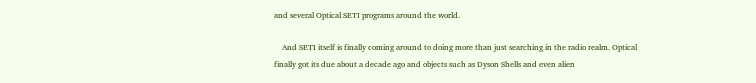and several Optical SETI programs around the world.

    And SETI itself is finally coming around to doing more than just searching in the radio realm. Optical finally got its due about a decade ago and objects such as Dyson Shells and even alien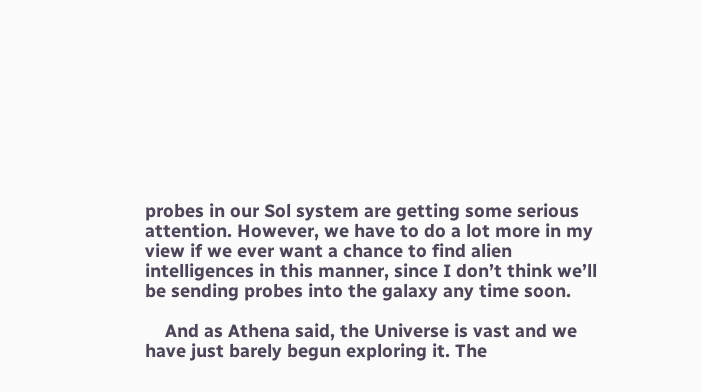probes in our Sol system are getting some serious attention. However, we have to do a lot more in my view if we ever want a chance to find alien intelligences in this manner, since I don’t think we’ll be sending probes into the galaxy any time soon.

    And as Athena said, the Universe is vast and we have just barely begun exploring it. The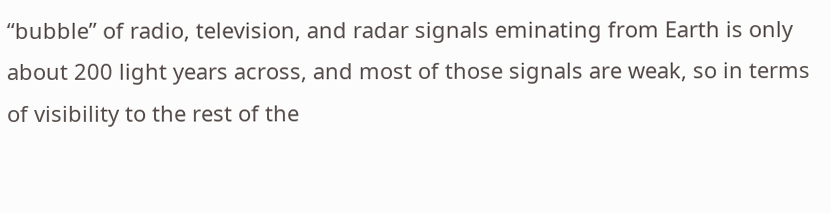“bubble” of radio, television, and radar signals eminating from Earth is only about 200 light years across, and most of those signals are weak, so in terms of visibility to the rest of the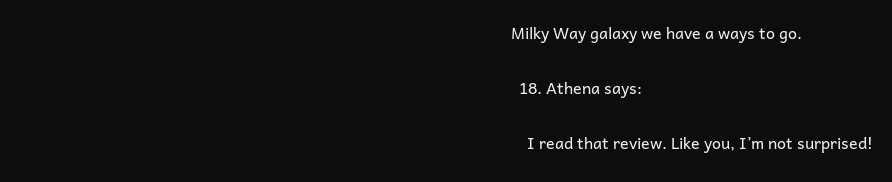Milky Way galaxy we have a ways to go.

  18. Athena says:

    I read that review. Like you, I’m not surprised!